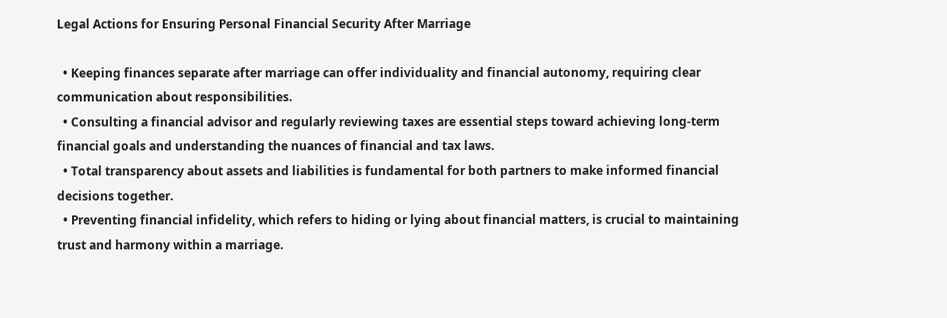Legal Actions for Ensuring Personal Financial Security After Marriage

  • Keeping finances separate after marriage can offer individuality and financial autonomy, requiring clear communication about responsibilities.
  • Consulting a financial advisor and regularly reviewing taxes are essential steps toward achieving long-term financial goals and understanding the nuances of financial and tax laws.
  • Total transparency about assets and liabilities is fundamental for both partners to make informed financial decisions together.
  • Preventing financial infidelity, which refers to hiding or lying about financial matters, is crucial to maintaining trust and harmony within a marriage.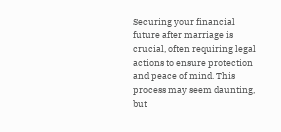Securing your financial future after marriage is crucial, often requiring legal actions to ensure protection and peace of mind. This process may seem daunting, but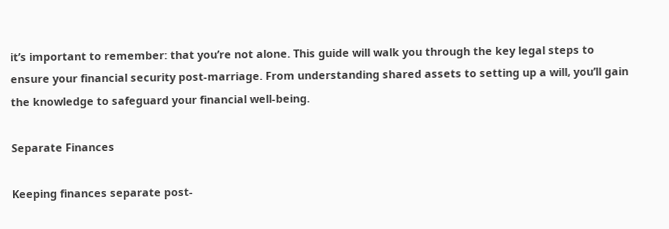it’s important to remember: that you’re not alone. This guide will walk you through the key legal steps to ensure your financial security post-marriage. From understanding shared assets to setting up a will, you’ll gain the knowledge to safeguard your financial well-being.

Separate Finances

Keeping finances separate post-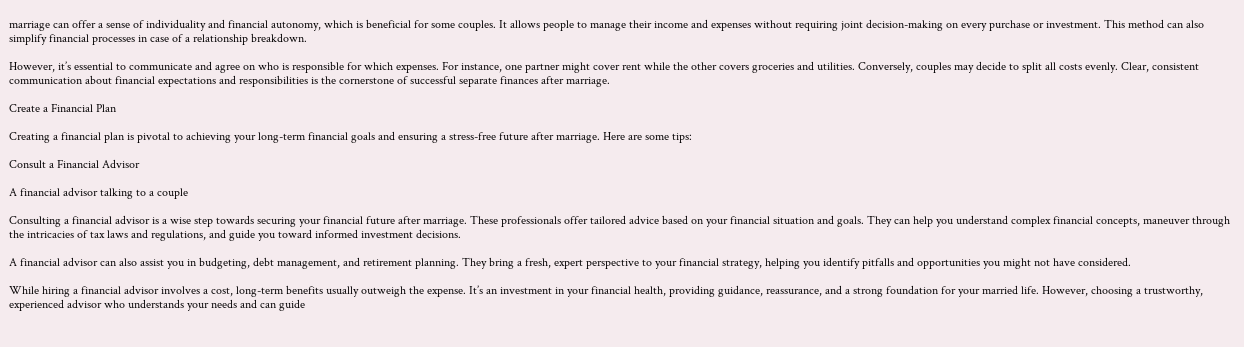marriage can offer a sense of individuality and financial autonomy, which is beneficial for some couples. It allows people to manage their income and expenses without requiring joint decision-making on every purchase or investment. This method can also simplify financial processes in case of a relationship breakdown.

However, it’s essential to communicate and agree on who is responsible for which expenses. For instance, one partner might cover rent while the other covers groceries and utilities. Conversely, couples may decide to split all costs evenly. Clear, consistent communication about financial expectations and responsibilities is the cornerstone of successful separate finances after marriage.

Create a Financial Plan

Creating a financial plan is pivotal to achieving your long-term financial goals and ensuring a stress-free future after marriage. Here are some tips:

Consult a Financial Advisor

A financial advisor talking to a couple

Consulting a financial advisor is a wise step towards securing your financial future after marriage. These professionals offer tailored advice based on your financial situation and goals. They can help you understand complex financial concepts, maneuver through the intricacies of tax laws and regulations, and guide you toward informed investment decisions.

A financial advisor can also assist you in budgeting, debt management, and retirement planning. They bring a fresh, expert perspective to your financial strategy, helping you identify pitfalls and opportunities you might not have considered.

While hiring a financial advisor involves a cost, long-term benefits usually outweigh the expense. It’s an investment in your financial health, providing guidance, reassurance, and a strong foundation for your married life. However, choosing a trustworthy, experienced advisor who understands your needs and can guide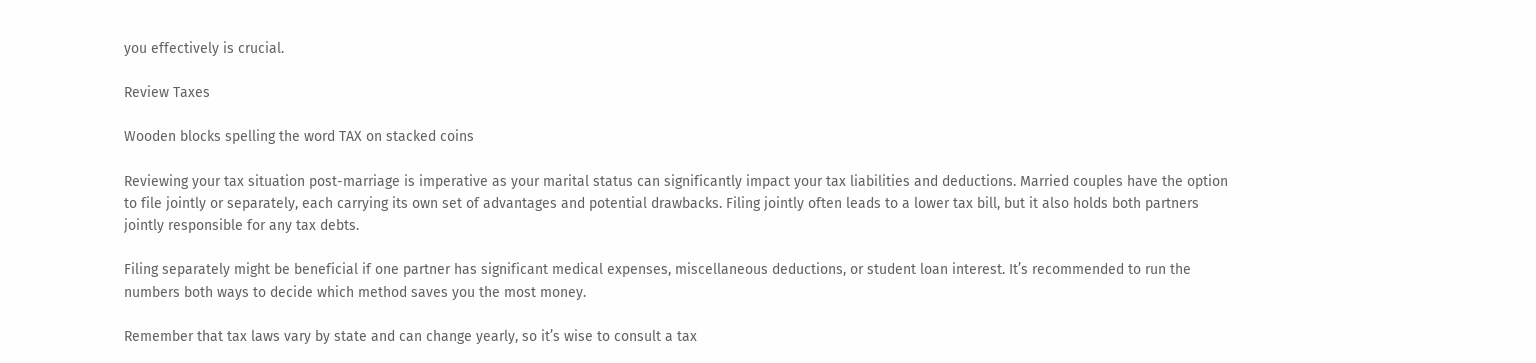you effectively is crucial.

Review Taxes

Wooden blocks spelling the word TAX on stacked coins

Reviewing your tax situation post-marriage is imperative as your marital status can significantly impact your tax liabilities and deductions. Married couples have the option to file jointly or separately, each carrying its own set of advantages and potential drawbacks. Filing jointly often leads to a lower tax bill, but it also holds both partners jointly responsible for any tax debts.

Filing separately might be beneficial if one partner has significant medical expenses, miscellaneous deductions, or student loan interest. It’s recommended to run the numbers both ways to decide which method saves you the most money.

Remember that tax laws vary by state and can change yearly, so it’s wise to consult a tax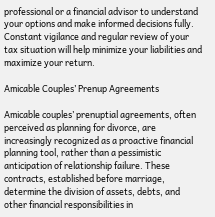professional or a financial advisor to understand your options and make informed decisions fully. Constant vigilance and regular review of your tax situation will help minimize your liabilities and maximize your return.

Amicable Couples’ Prenup Agreements

Amicable couples’ prenuptial agreements, often perceived as planning for divorce, are increasingly recognized as a proactive financial planning tool, rather than a pessimistic anticipation of relationship failure. These contracts, established before marriage, determine the division of assets, debts, and other financial responsibilities in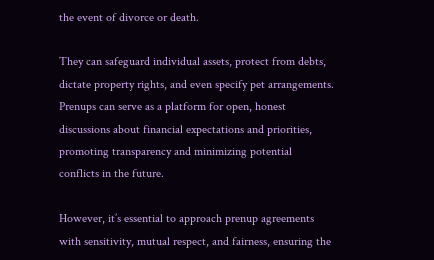the event of divorce or death.

They can safeguard individual assets, protect from debts, dictate property rights, and even specify pet arrangements. Prenups can serve as a platform for open, honest discussions about financial expectations and priorities, promoting transparency and minimizing potential conflicts in the future.

However, it’s essential to approach prenup agreements with sensitivity, mutual respect, and fairness, ensuring the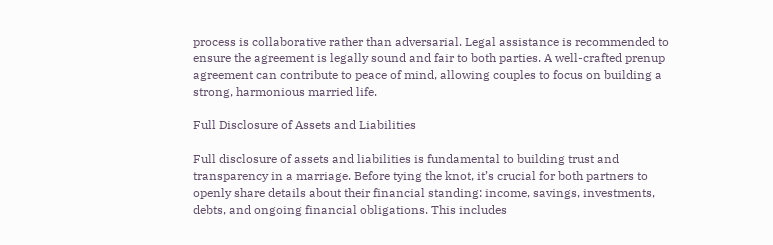process is collaborative rather than adversarial. Legal assistance is recommended to ensure the agreement is legally sound and fair to both parties. A well-crafted prenup agreement can contribute to peace of mind, allowing couples to focus on building a strong, harmonious married life.

Full Disclosure of Assets and Liabilities

Full disclosure of assets and liabilities is fundamental to building trust and transparency in a marriage. Before tying the knot, it’s crucial for both partners to openly share details about their financial standing: income, savings, investments, debts, and ongoing financial obligations. This includes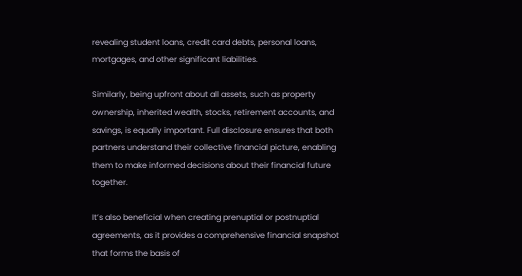revealing student loans, credit card debts, personal loans, mortgages, and other significant liabilities.

Similarly, being upfront about all assets, such as property ownership, inherited wealth, stocks, retirement accounts, and savings, is equally important. Full disclosure ensures that both partners understand their collective financial picture, enabling them to make informed decisions about their financial future together.

It’s also beneficial when creating prenuptial or postnuptial agreements, as it provides a comprehensive financial snapshot that forms the basis of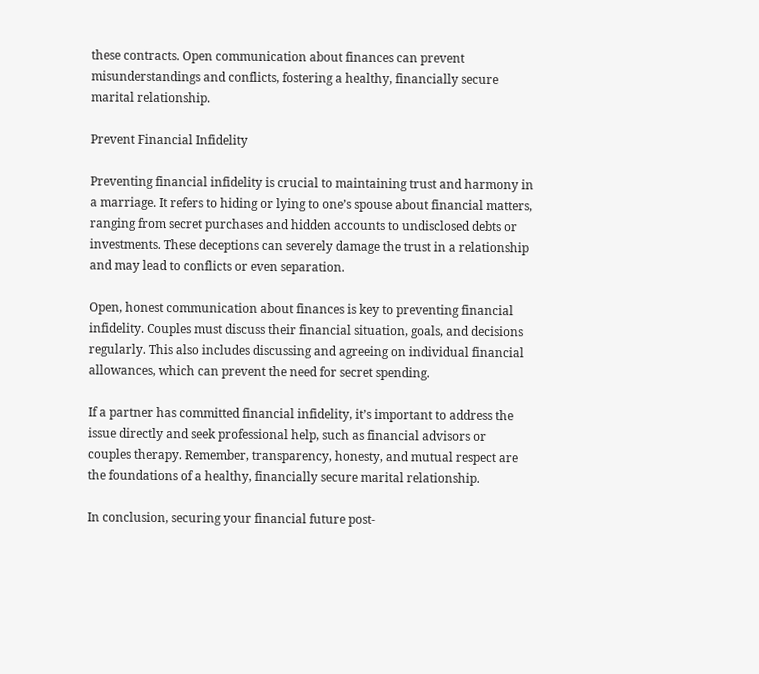these contracts. Open communication about finances can prevent misunderstandings and conflicts, fostering a healthy, financially secure marital relationship.

Prevent Financial Infidelity

Preventing financial infidelity is crucial to maintaining trust and harmony in a marriage. It refers to hiding or lying to one’s spouse about financial matters, ranging from secret purchases and hidden accounts to undisclosed debts or investments. These deceptions can severely damage the trust in a relationship and may lead to conflicts or even separation.

Open, honest communication about finances is key to preventing financial infidelity. Couples must discuss their financial situation, goals, and decisions regularly. This also includes discussing and agreeing on individual financial allowances, which can prevent the need for secret spending.

If a partner has committed financial infidelity, it’s important to address the issue directly and seek professional help, such as financial advisors or couples therapy. Remember, transparency, honesty, and mutual respect are the foundations of a healthy, financially secure marital relationship.

In conclusion, securing your financial future post-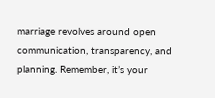marriage revolves around open communication, transparency, and planning. Remember, it’s your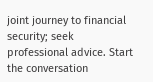joint journey to financial security; seek professional advice. Start the conversation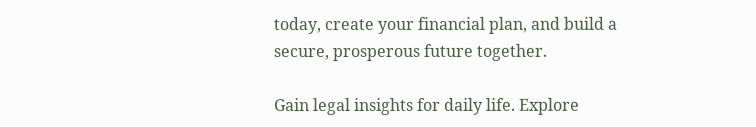today, create your financial plan, and build a secure, prosperous future together.

Gain legal insights for daily life. Explore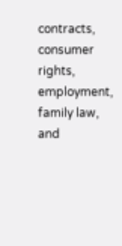contracts, consumer rights, employment, family law, and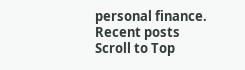personal finance.
Recent posts
Scroll to Top